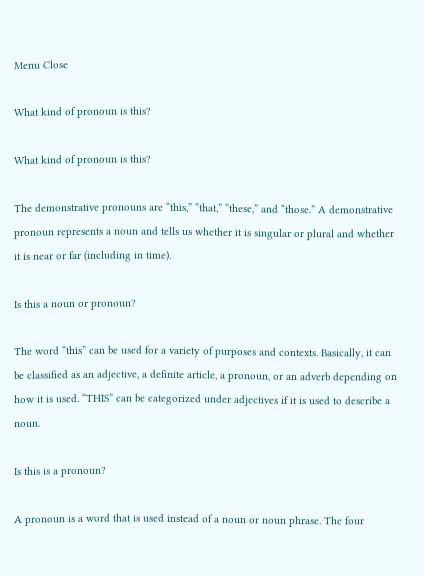Menu Close

What kind of pronoun is this?

What kind of pronoun is this?

The demonstrative pronouns are “this,” “that,” “these,” and “those.” A demonstrative pronoun represents a noun and tells us whether it is singular or plural and whether it is near or far (including in time).

Is this a noun or pronoun?

The word “this” can be used for a variety of purposes and contexts. Basically, it can be classified as an adjective, a definite article, a pronoun, or an adverb depending on how it is used. “THIS” can be categorized under adjectives if it is used to describe a noun.

Is this is a pronoun?

A pronoun is a word that is used instead of a noun or noun phrase. The four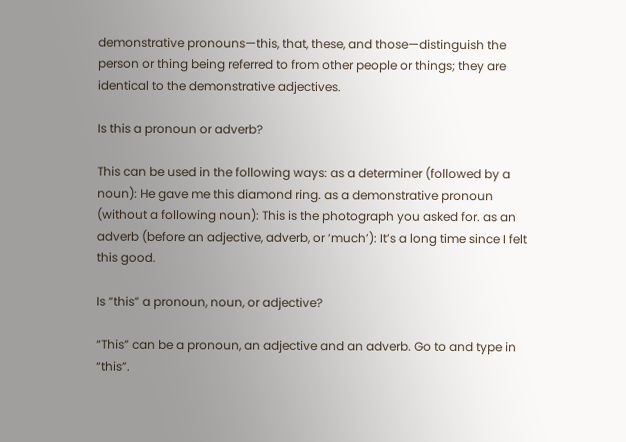demonstrative pronouns—this, that, these, and those—distinguish the person or thing being referred to from other people or things; they are identical to the demonstrative adjectives.

Is this a pronoun or adverb?

This can be used in the following ways: as a determiner (followed by a noun): He gave me this diamond ring. as a demonstrative pronoun (without a following noun): This is the photograph you asked for. as an adverb (before an adjective, adverb, or ‘much’): It’s a long time since I felt this good.

Is “this” a pronoun, noun, or adjective?

“This” can be a pronoun, an adjective and an adverb. Go to and type in “this”.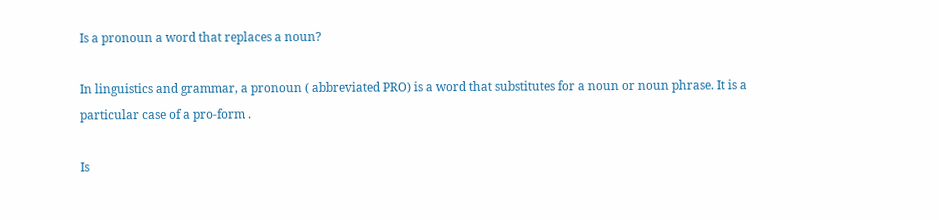Is a pronoun a word that replaces a noun?

In linguistics and grammar, a pronoun ( abbreviated PRO) is a word that substitutes for a noun or noun phrase. It is a particular case of a pro-form .

Is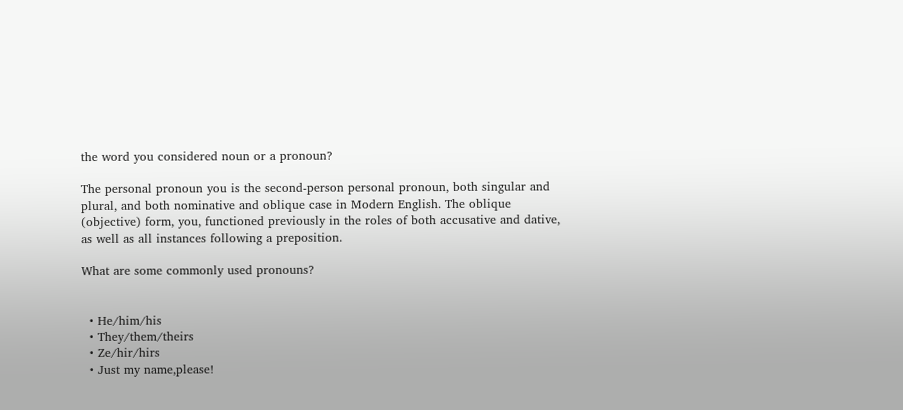the word you considered noun or a pronoun?

The personal pronoun you is the second-person personal pronoun, both singular and plural, and both nominative and oblique case in Modern English. The oblique (objective) form, you, functioned previously in the roles of both accusative and dative, as well as all instances following a preposition.

What are some commonly used pronouns?


  • He/him/his
  • They/them/theirs
  • Ze/hir/hirs
  • Just my name,please!